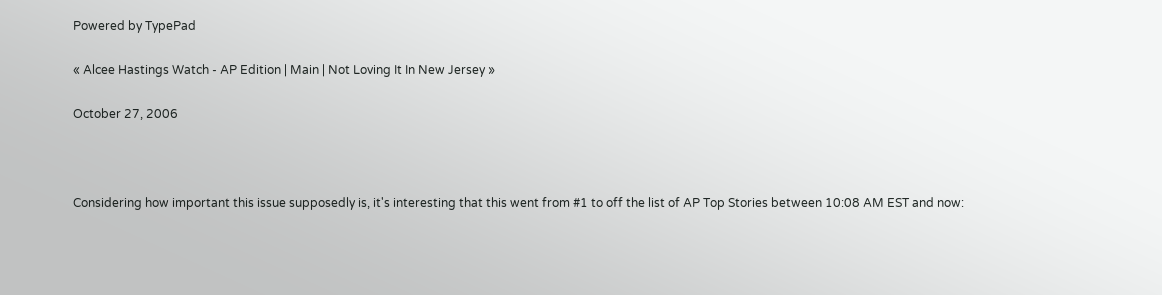Powered by TypePad

« Alcee Hastings Watch - AP Edition | Main | Not Loving It In New Jersey »

October 27, 2006



Considering how important this issue supposedly is, it's interesting that this went from #1 to off the list of AP Top Stories between 10:08 AM EST and now: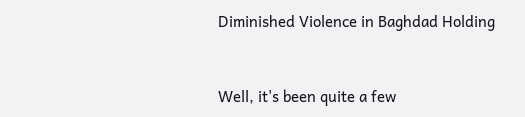Diminished Violence in Baghdad Holding


Well, it's been quite a few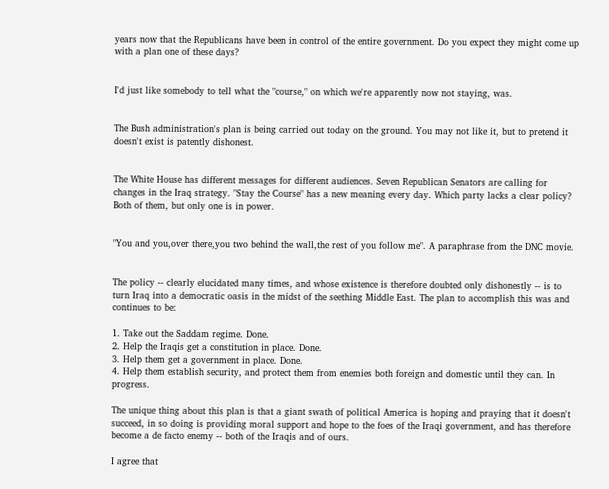years now that the Republicans have been in control of the entire government. Do you expect they might come up with a plan one of these days?


I'd just like somebody to tell what the "course," on which we're apparently now not staying, was.


The Bush administration's plan is being carried out today on the ground. You may not like it, but to pretend it doesn't exist is patently dishonest.


The White House has different messages for different audiences. Seven Republican Senators are calling for changes in the Iraq strategy. "Stay the Course" has a new meaning every day. Which party lacks a clear policy? Both of them, but only one is in power.


"You and you,over there,you two behind the wall,the rest of you follow me". A paraphrase from the DNC movie.


The policy -- clearly elucidated many times, and whose existence is therefore doubted only dishonestly -- is to turn Iraq into a democratic oasis in the midst of the seething Middle East. The plan to accomplish this was and continues to be:

1. Take out the Saddam regime. Done.
2. Help the Iraqis get a constitution in place. Done.
3. Help them get a government in place. Done.
4. Help them establish security, and protect them from enemies both foreign and domestic until they can. In progress.

The unique thing about this plan is that a giant swath of political America is hoping and praying that it doesn't succeed, in so doing is providing moral support and hope to the foes of the Iraqi government, and has therefore become a de facto enemy -- both of the Iraqis and of ours.

I agree that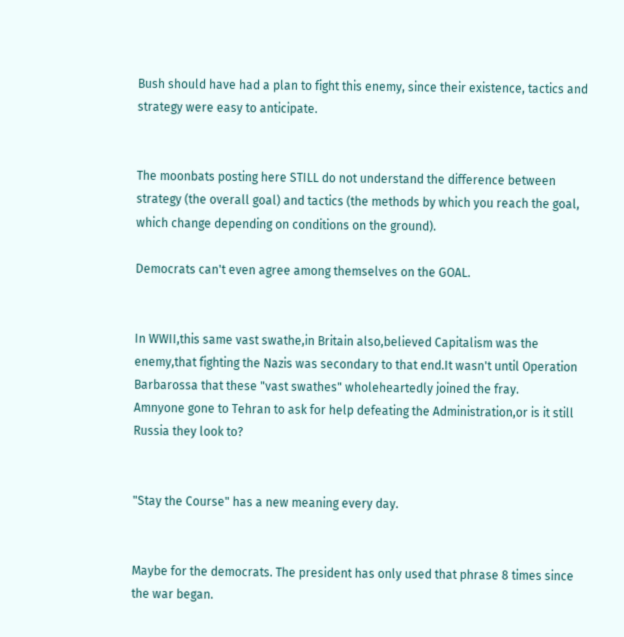Bush should have had a plan to fight this enemy, since their existence, tactics and strategy were easy to anticipate.


The moonbats posting here STILL do not understand the difference between strategy (the overall goal) and tactics (the methods by which you reach the goal, which change depending on conditions on the ground).

Democrats can't even agree among themselves on the GOAL.


In WWII,this same vast swathe,in Britain also,believed Capitalism was the enemy,that fighting the Nazis was secondary to that end.It wasn't until Operation Barbarossa that these "vast swathes" wholeheartedly joined the fray.
Amnyone gone to Tehran to ask for help defeating the Administration,or is it still Russia they look to?


"Stay the Course" has a new meaning every day.


Maybe for the democrats. The president has only used that phrase 8 times since the war began.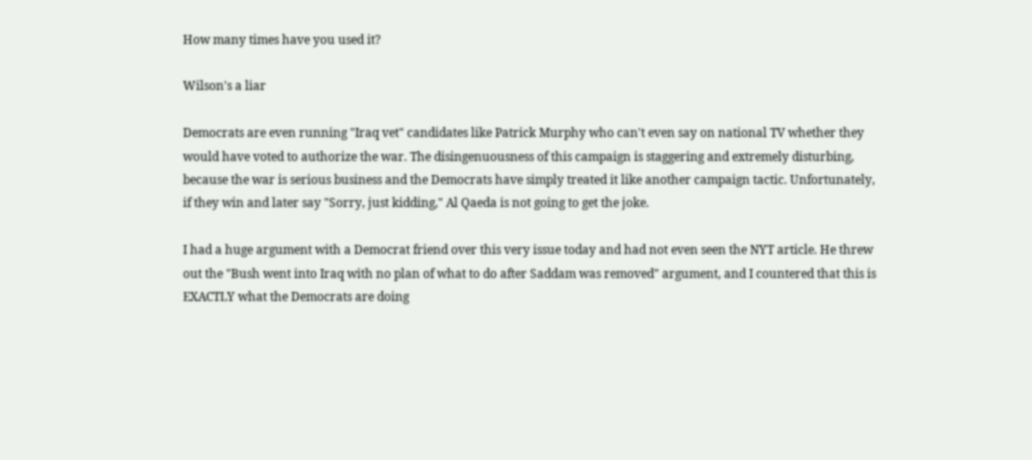How many times have you used it?

Wilson's a liar

Democrats are even running "Iraq vet" candidates like Patrick Murphy who can't even say on national TV whether they would have voted to authorize the war. The disingenuousness of this campaign is staggering and extremely disturbing, because the war is serious business and the Democrats have simply treated it like another campaign tactic. Unfortunately, if they win and later say "Sorry, just kidding," Al Qaeda is not going to get the joke.

I had a huge argument with a Democrat friend over this very issue today and had not even seen the NYT article. He threw out the "Bush went into Iraq with no plan of what to do after Saddam was removed" argument, and I countered that this is EXACTLY what the Democrats are doing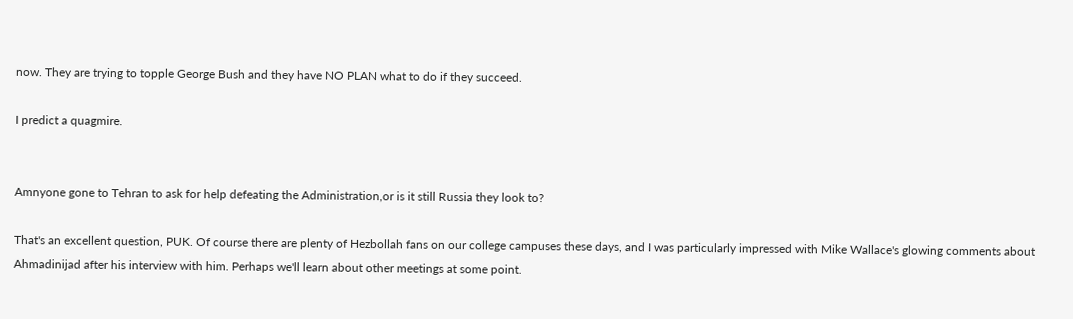now. They are trying to topple George Bush and they have NO PLAN what to do if they succeed.

I predict a quagmire.


Amnyone gone to Tehran to ask for help defeating the Administration,or is it still Russia they look to?

That's an excellent question, PUK. Of course there are plenty of Hezbollah fans on our college campuses these days, and I was particularly impressed with Mike Wallace's glowing comments about Ahmadinijad after his interview with him. Perhaps we'll learn about other meetings at some point.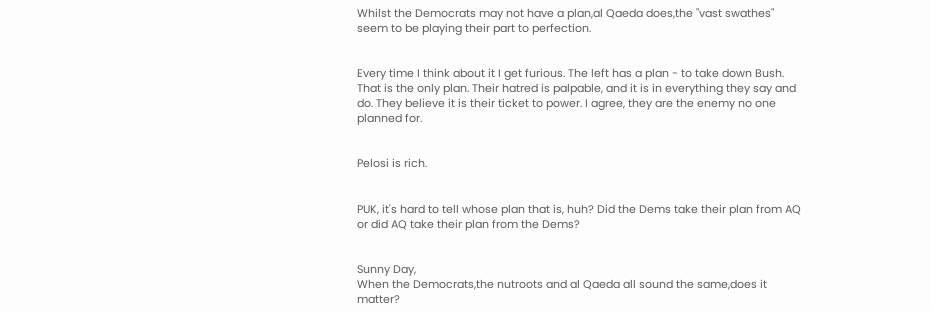Whilst the Democrats may not have a plan,al Qaeda does,the "vast swathes" seem to be playing their part to perfection.


Every time I think about it I get furious. The left has a plan - to take down Bush. That is the only plan. Their hatred is palpable, and it is in everything they say and do. They believe it is their ticket to power. I agree, they are the enemy no one planned for.


Pelosi is rich.


PUK, it's hard to tell whose plan that is, huh? Did the Dems take their plan from AQ or did AQ take their plan from the Dems?


Sunny Day,
When the Democrats,the nutroots and al Qaeda all sound the same,does it matter?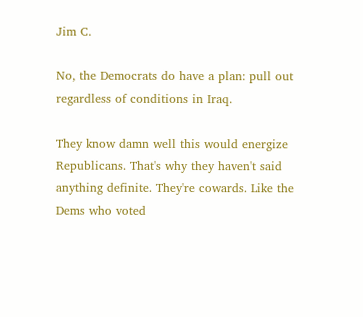Jim C.

No, the Democrats do have a plan: pull out regardless of conditions in Iraq.

They know damn well this would energize Republicans. That's why they haven't said anything definite. They're cowards. Like the Dems who voted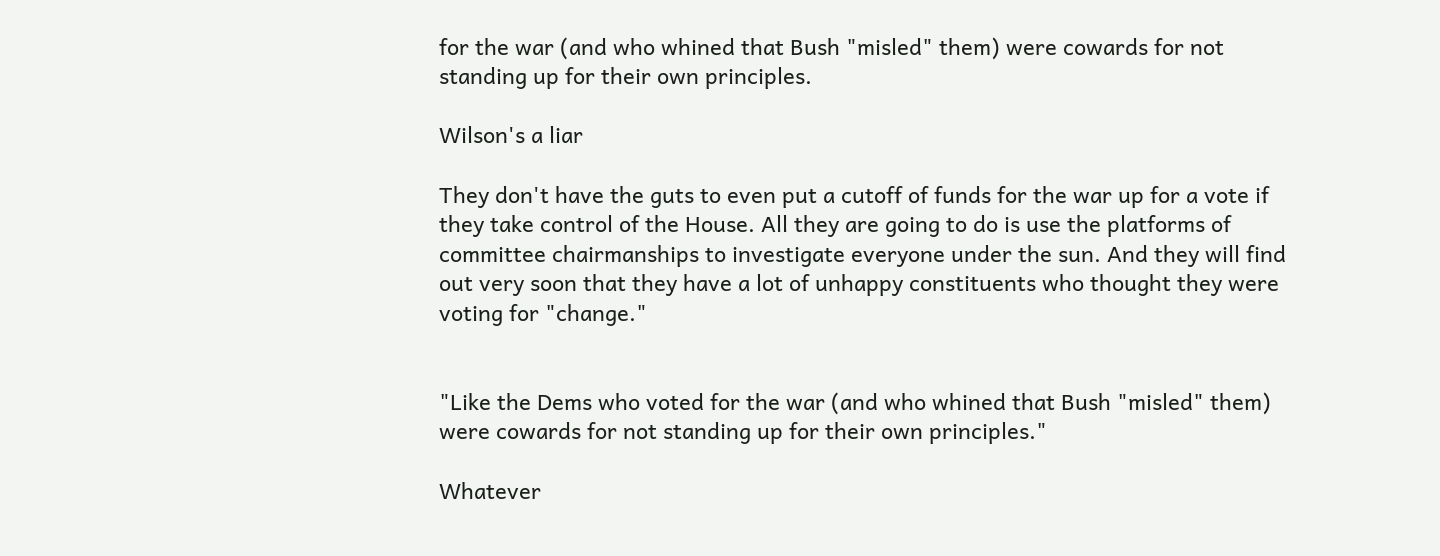for the war (and who whined that Bush "misled" them) were cowards for not standing up for their own principles.

Wilson's a liar

They don't have the guts to even put a cutoff of funds for the war up for a vote if they take control of the House. All they are going to do is use the platforms of committee chairmanships to investigate everyone under the sun. And they will find out very soon that they have a lot of unhappy constituents who thought they were voting for "change."


"Like the Dems who voted for the war (and who whined that Bush "misled" them) were cowards for not standing up for their own principles."

Whatever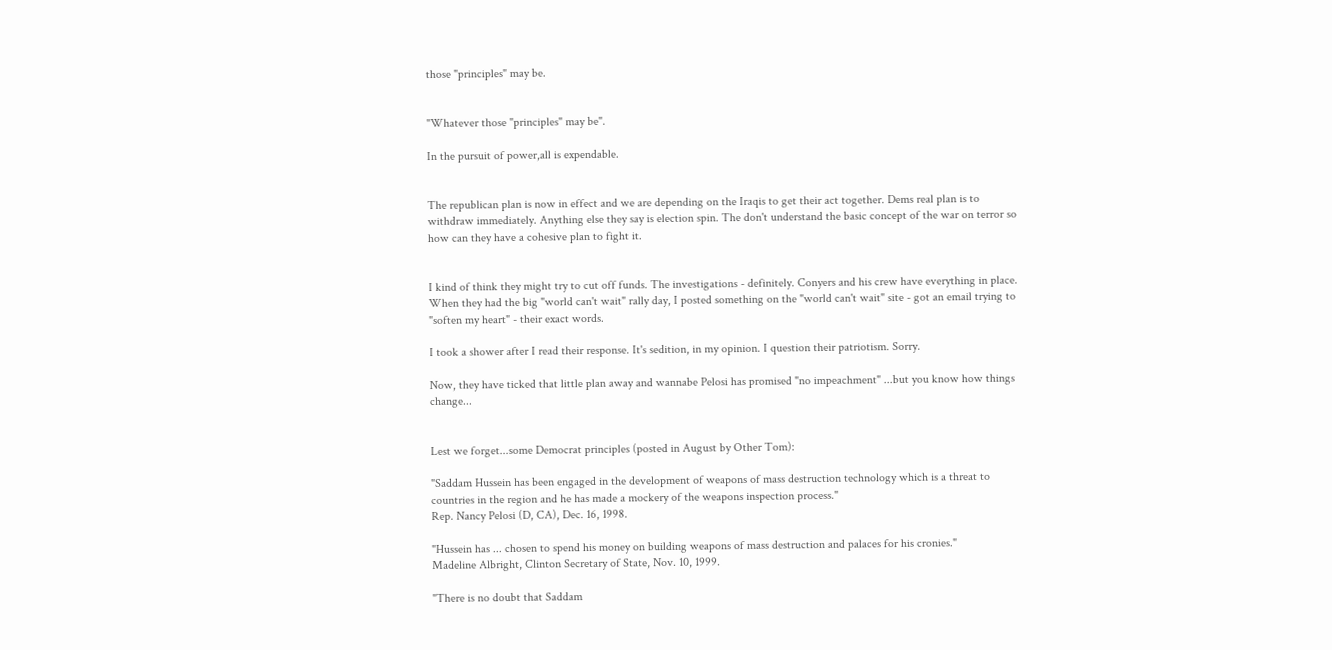those "principles" may be.


"Whatever those "principles" may be".

In the pursuit of power,all is expendable.


The republican plan is now in effect and we are depending on the Iraqis to get their act together. Dems real plan is to withdraw immediately. Anything else they say is election spin. The don't understand the basic concept of the war on terror so how can they have a cohesive plan to fight it.


I kind of think they might try to cut off funds. The investigations - definitely. Conyers and his crew have everything in place. When they had the big "world can't wait" rally day, I posted something on the "world can't wait" site - got an email trying to "soften my heart" - their exact words.

I took a shower after I read their response. It's sedition, in my opinion. I question their patriotism. Sorry.

Now, they have ticked that little plan away and wannabe Pelosi has promised "no impeachment" ...but you know how things change...


Lest we forget...some Democrat principles (posted in August by Other Tom):

"Saddam Hussein has been engaged in the development of weapons of mass destruction technology which is a threat to countries in the region and he has made a mockery of the weapons inspection process."
Rep. Nancy Pelosi (D, CA), Dec. 16, 1998.

"Hussein has ... chosen to spend his money on building weapons of mass destruction and palaces for his cronies."
Madeline Albright, Clinton Secretary of State, Nov. 10, 1999.

"There is no doubt that Saddam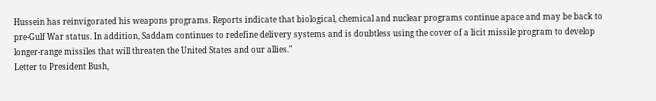Hussein has reinvigorated his weapons programs. Reports indicate that biological, chemical and nuclear programs continue apace and may be back to pre-Gulf War status. In addition, Saddam continues to redefine delivery systems and is doubtless using the cover of a licit missile program to develop longer-range missiles that will threaten the United States and our allies."
Letter to President Bush,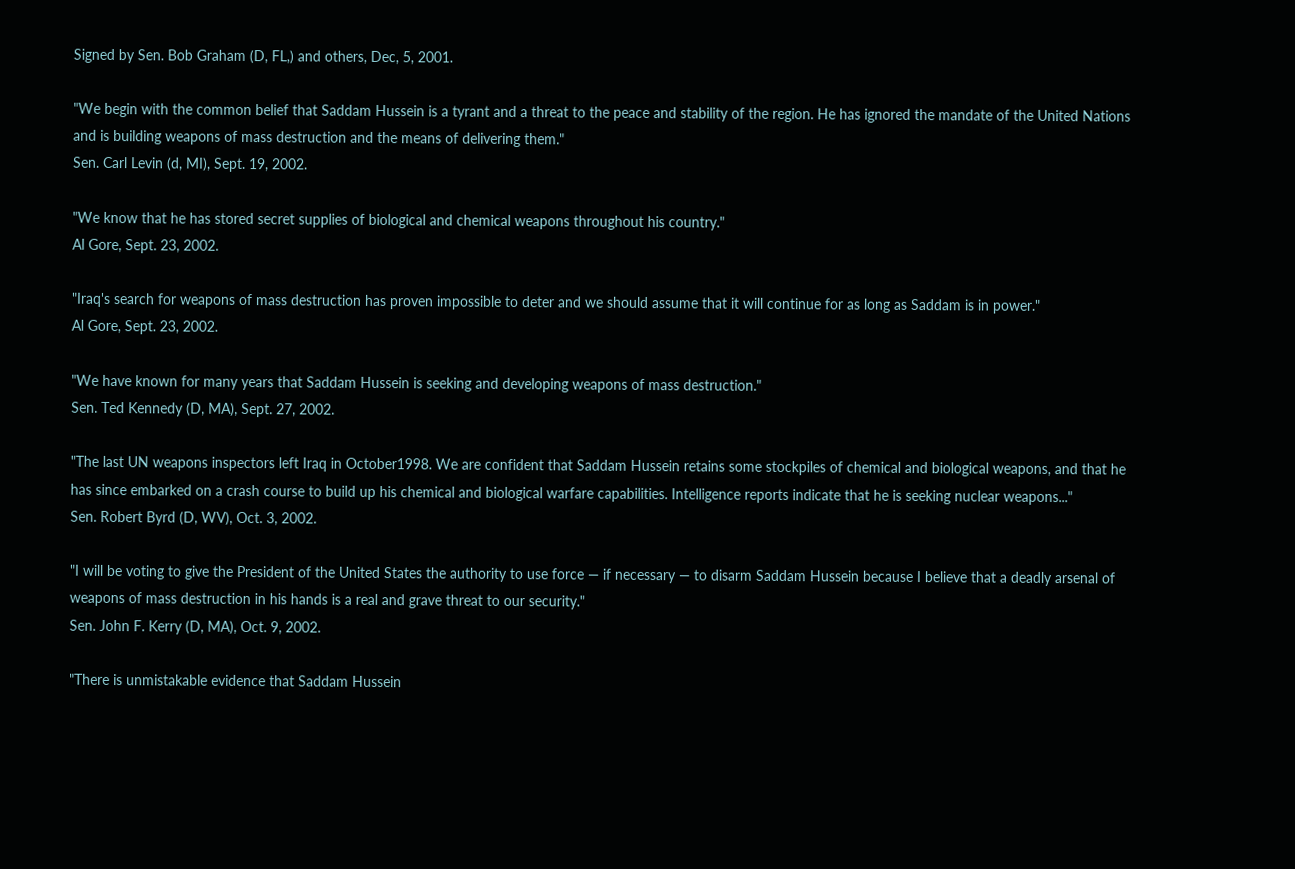Signed by Sen. Bob Graham (D, FL,) and others, Dec, 5, 2001.

"We begin with the common belief that Saddam Hussein is a tyrant and a threat to the peace and stability of the region. He has ignored the mandate of the United Nations and is building weapons of mass destruction and the means of delivering them."
Sen. Carl Levin (d, MI), Sept. 19, 2002.

"We know that he has stored secret supplies of biological and chemical weapons throughout his country."
Al Gore, Sept. 23, 2002.

"Iraq's search for weapons of mass destruction has proven impossible to deter and we should assume that it will continue for as long as Saddam is in power."
Al Gore, Sept. 23, 2002.

"We have known for many years that Saddam Hussein is seeking and developing weapons of mass destruction."
Sen. Ted Kennedy (D, MA), Sept. 27, 2002.

"The last UN weapons inspectors left Iraq in October1998. We are confident that Saddam Hussein retains some stockpiles of chemical and biological weapons, and that he has since embarked on a crash course to build up his chemical and biological warfare capabilities. Intelligence reports indicate that he is seeking nuclear weapons..."
Sen. Robert Byrd (D, WV), Oct. 3, 2002.

"I will be voting to give the President of the United States the authority to use force — if necessary — to disarm Saddam Hussein because I believe that a deadly arsenal of weapons of mass destruction in his hands is a real and grave threat to our security."
Sen. John F. Kerry (D, MA), Oct. 9, 2002.

"There is unmistakable evidence that Saddam Hussein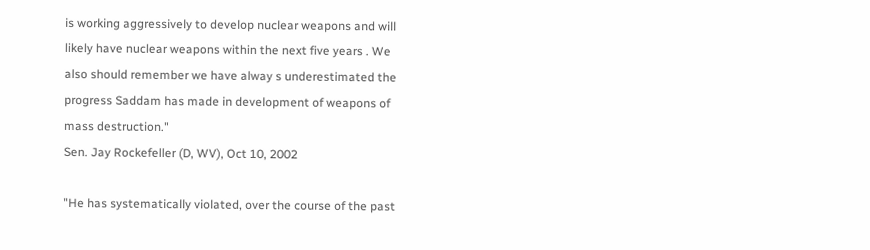is working aggressively to develop nuclear weapons and will likely have nuclear weapons within the next five years . We also should remember we have alway s underestimated the progress Saddam has made in development of weapons of mass destruction."
Sen. Jay Rockefeller (D, WV), Oct 10, 2002

"He has systematically violated, over the course of the past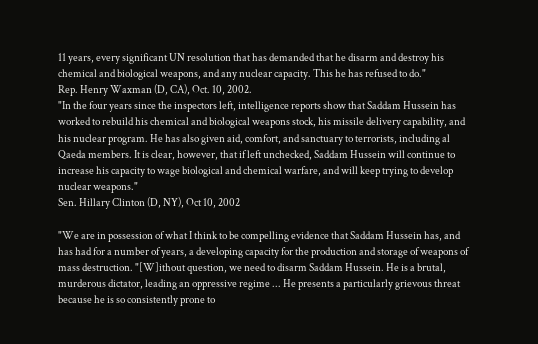11 years, every significant UN resolution that has demanded that he disarm and destroy his chemical and biological weapons, and any nuclear capacity. This he has refused to do."
Rep. Henry Waxman (D, CA), Oct. 10, 2002.
"In the four years since the inspectors left, intelligence reports show that Saddam Hussein has worked to rebuild his chemical and biological weapons stock, his missile delivery capability, and his nuclear program. He has also given aid, comfort, and sanctuary to terrorists, including al Qaeda members. It is clear, however, that if left unchecked, Saddam Hussein will continue to increase his capacity to wage biological and chemical warfare, and will keep trying to develop nuclear weapons."
Sen. Hillary Clinton (D, NY), Oct 10, 2002

"We are in possession of what I think to be compelling evidence that Saddam Hussein has, and has had for a number of years, a developing capacity for the production and storage of weapons of mass destruction. "[W]ithout question, we need to disarm Saddam Hussein. He is a brutal, murderous dictator, leading an oppressive regime ... He presents a particularly grievous threat because he is so consistently prone to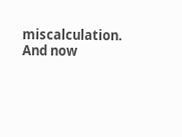miscalculation. And now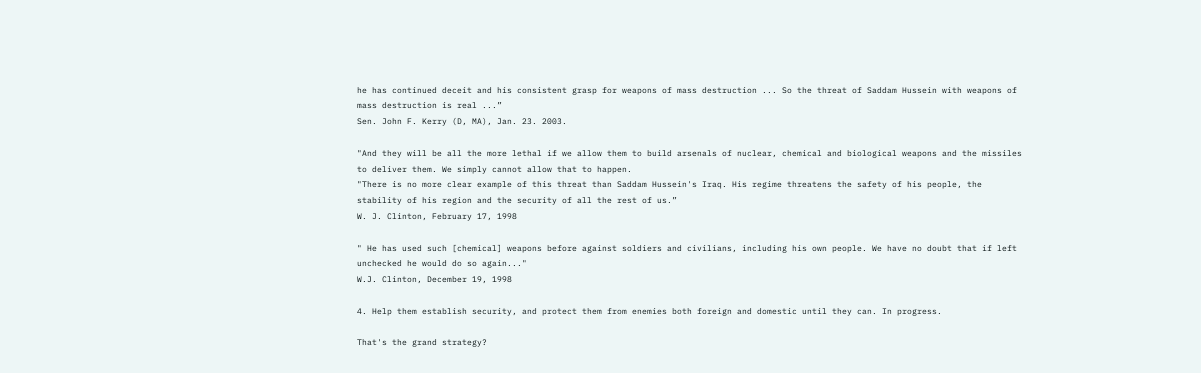he has continued deceit and his consistent grasp for weapons of mass destruction ... So the threat of Saddam Hussein with weapons of mass destruction is real ...”
Sen. John F. Kerry (D, MA), Jan. 23. 2003.

"And they will be all the more lethal if we allow them to build arsenals of nuclear, chemical and biological weapons and the missiles to deliver them. We simply cannot allow that to happen.
"There is no more clear example of this threat than Saddam Hussein's Iraq. His regime threatens the safety of his people, the stability of his region and the security of all the rest of us.”
W. J. Clinton, February 17, 1998

" He has used such [chemical] weapons before against soldiers and civilians, including his own people. We have no doubt that if left unchecked he would do so again..."
W.J. Clinton, December 19, 1998

4. Help them establish security, and protect them from enemies both foreign and domestic until they can. In progress.

That's the grand strategy?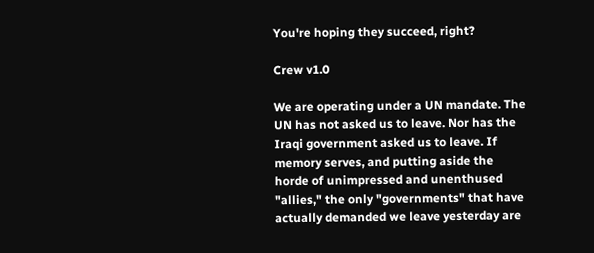You're hoping they succeed, right?

Crew v1.0

We are operating under a UN mandate. The UN has not asked us to leave. Nor has the Iraqi government asked us to leave. If memory serves, and putting aside the horde of unimpressed and unenthused "allies," the only "governments" that have actually demanded we leave yesterday are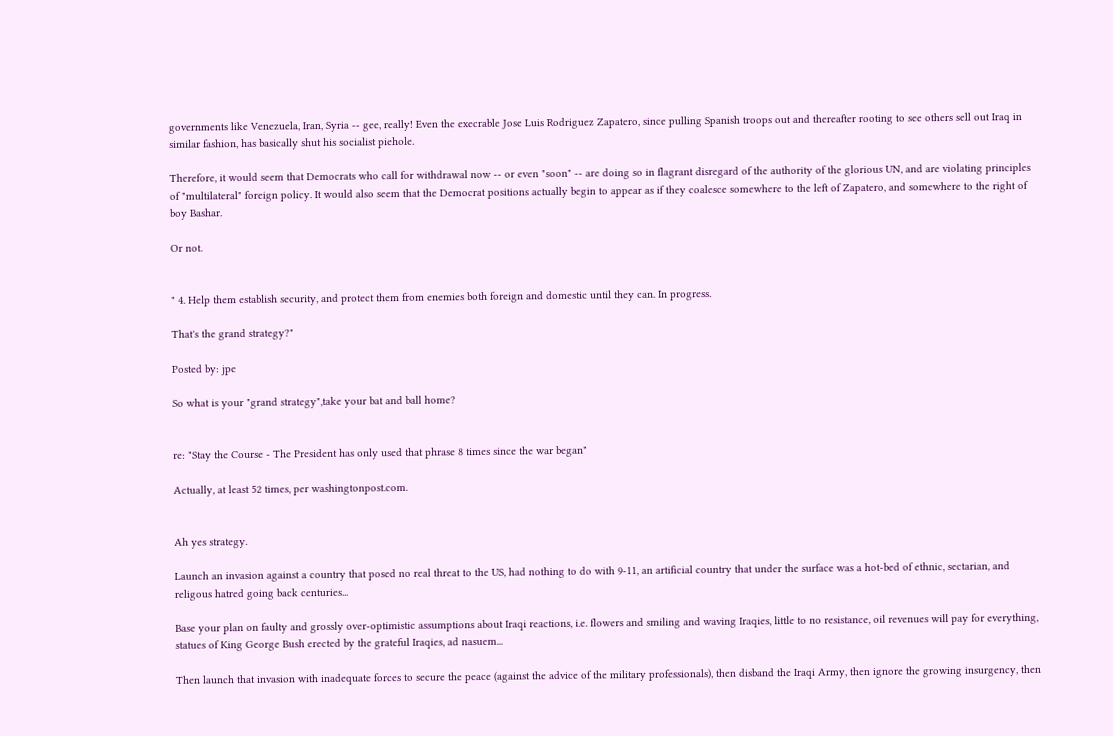governments like Venezuela, Iran, Syria -- gee, really! Even the execrable Jose Luis Rodriguez Zapatero, since pulling Spanish troops out and thereafter rooting to see others sell out Iraq in similar fashion, has basically shut his socialist piehole.

Therefore, it would seem that Democrats who call for withdrawal now -- or even "soon" -- are doing so in flagrant disregard of the authority of the glorious UN, and are violating principles of "multilateral" foreign policy. It would also seem that the Democrat positions actually begin to appear as if they coalesce somewhere to the left of Zapatero, and somewhere to the right of boy Bashar.

Or not.


" 4. Help them establish security, and protect them from enemies both foreign and domestic until they can. In progress.

That's the grand strategy?"

Posted by: jpe

So what is your "grand strategy",take your bat and ball home?


re: "Stay the Course - The President has only used that phrase 8 times since the war began"

Actually, at least 52 times, per washingtonpost.com.


Ah yes strategy.

Launch an invasion against a country that posed no real threat to the US, had nothing to do with 9-11, an artificial country that under the surface was a hot-bed of ethnic, sectarian, and religous hatred going back centuries...

Base your plan on faulty and grossly over-optimistic assumptions about Iraqi reactions, i.e. flowers and smiling and waving Iraqies, little to no resistance, oil revenues will pay for everything, statues of King George Bush erected by the grateful Iraqies, ad nasuem...

Then launch that invasion with inadequate forces to secure the peace (against the advice of the military professionals), then disband the Iraqi Army, then ignore the growing insurgency, then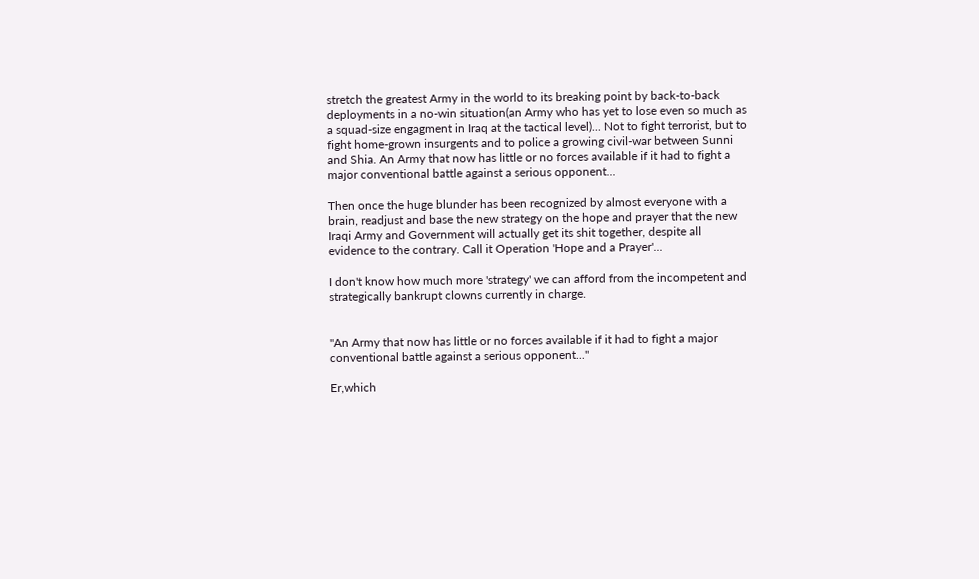stretch the greatest Army in the world to its breaking point by back-to-back deployments in a no-win situation(an Army who has yet to lose even so much as a squad-size engagment in Iraq at the tactical level)... Not to fight terrorist, but to fight home-grown insurgents and to police a growing civil-war between Sunni and Shia. An Army that now has little or no forces available if it had to fight a major conventional battle against a serious opponent...

Then once the huge blunder has been recognized by almost everyone with a brain, readjust and base the new strategy on the hope and prayer that the new Iraqi Army and Government will actually get its shit together, despite all evidence to the contrary. Call it Operation 'Hope and a Prayer'...

I don't know how much more 'strategy' we can afford from the incompetent and strategically bankrupt clowns currently in charge.


"An Army that now has little or no forces available if it had to fight a major conventional battle against a serious opponent..."

Er,which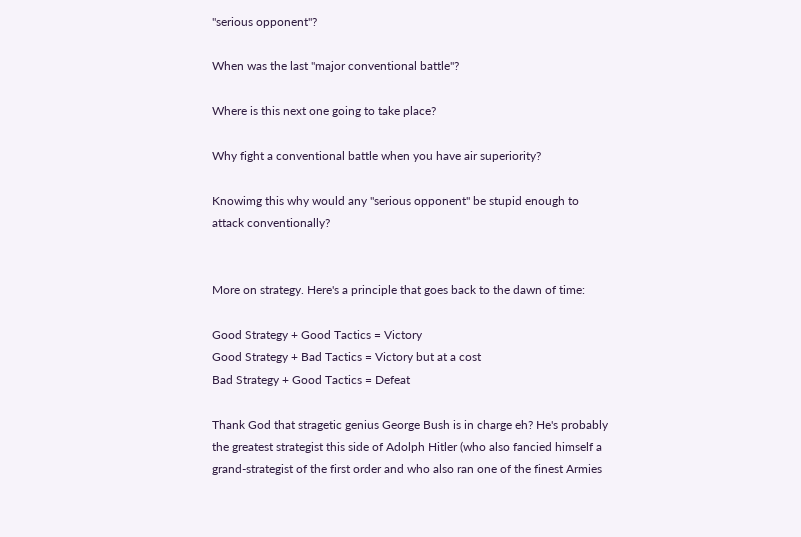"serious opponent"?

When was the last "major conventional battle"?

Where is this next one going to take place?

Why fight a conventional battle when you have air superiority?

Knowimg this why would any "serious opponent" be stupid enough to attack conventionally?


More on strategy. Here's a principle that goes back to the dawn of time:

Good Strategy + Good Tactics = Victory
Good Strategy + Bad Tactics = Victory but at a cost
Bad Strategy + Good Tactics = Defeat

Thank God that stragetic genius George Bush is in charge eh? He's probably the greatest strategist this side of Adolph Hitler (who also fancied himself a grand-strategist of the first order and who also ran one of the finest Armies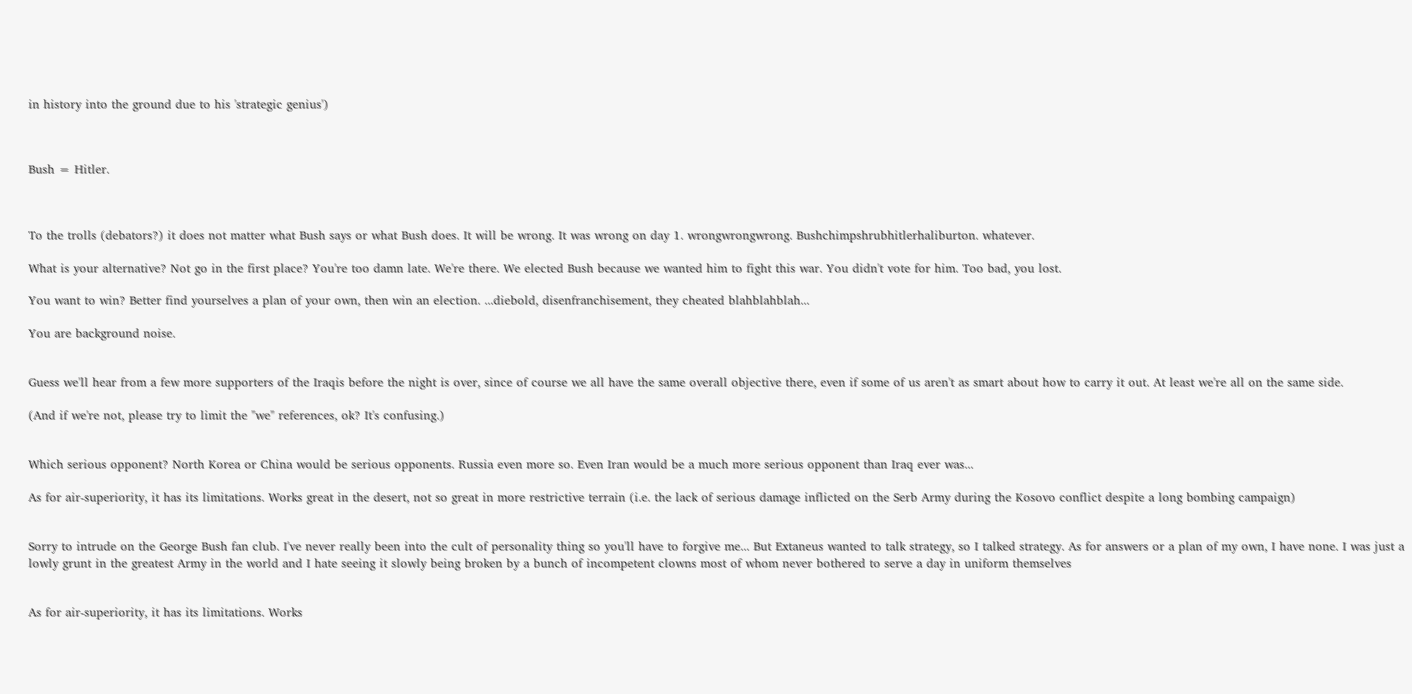in history into the ground due to his 'strategic genius')



Bush = Hitler.



To the trolls (debators?) it does not matter what Bush says or what Bush does. It will be wrong. It was wrong on day 1. wrongwrongwrong. Bushchimpshrubhitlerhaliburton. whatever.

What is your alternative? Not go in the first place? You're too damn late. We're there. We elected Bush because we wanted him to fight this war. You didn't vote for him. Too bad, you lost.

You want to win? Better find yourselves a plan of your own, then win an election. ...diebold, disenfranchisement, they cheated blahblahblah...

You are background noise.


Guess we'll hear from a few more supporters of the Iraqis before the night is over, since of course we all have the same overall objective there, even if some of us aren't as smart about how to carry it out. At least we're all on the same side.

(And if we're not, please try to limit the "we" references, ok? It's confusing.)


Which serious opponent? North Korea or China would be serious opponents. Russia even more so. Even Iran would be a much more serious opponent than Iraq ever was...

As for air-superiority, it has its limitations. Works great in the desert, not so great in more restrictive terrain (i.e. the lack of serious damage inflicted on the Serb Army during the Kosovo conflict despite a long bombing campaign)


Sorry to intrude on the George Bush fan club. I've never really been into the cult of personality thing so you'll have to forgive me... But Extaneus wanted to talk strategy, so I talked strategy. As for answers or a plan of my own, I have none. I was just a lowly grunt in the greatest Army in the world and I hate seeing it slowly being broken by a bunch of incompetent clowns most of whom never bothered to serve a day in uniform themselves


As for air-superiority, it has its limitations. Works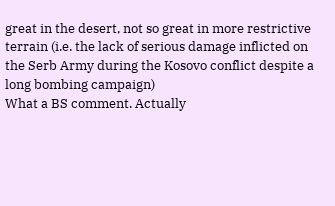great in the desert, not so great in more restrictive terrain (i.e. the lack of serious damage inflicted on the Serb Army during the Kosovo conflict despite a long bombing campaign)
What a BS comment. Actually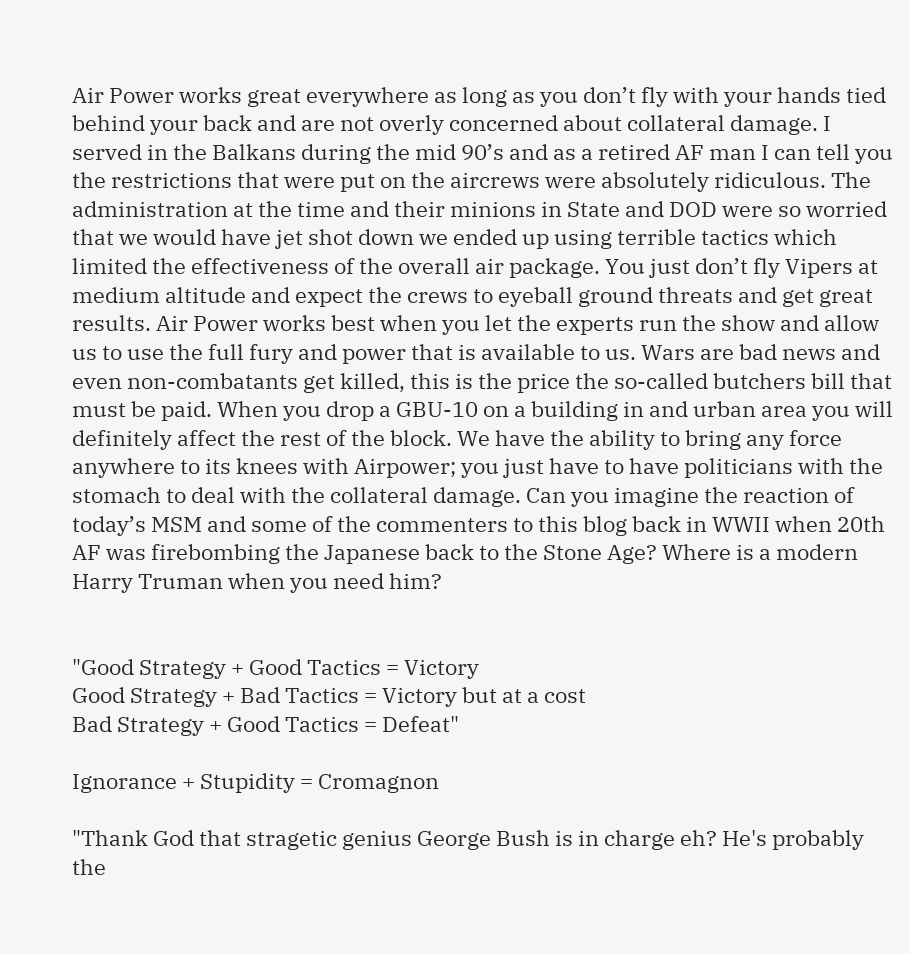Air Power works great everywhere as long as you don’t fly with your hands tied behind your back and are not overly concerned about collateral damage. I served in the Balkans during the mid 90’s and as a retired AF man I can tell you the restrictions that were put on the aircrews were absolutely ridiculous. The administration at the time and their minions in State and DOD were so worried that we would have jet shot down we ended up using terrible tactics which limited the effectiveness of the overall air package. You just don’t fly Vipers at medium altitude and expect the crews to eyeball ground threats and get great results. Air Power works best when you let the experts run the show and allow us to use the full fury and power that is available to us. Wars are bad news and even non-combatants get killed, this is the price the so-called butchers bill that must be paid. When you drop a GBU-10 on a building in and urban area you will definitely affect the rest of the block. We have the ability to bring any force anywhere to its knees with Airpower; you just have to have politicians with the stomach to deal with the collateral damage. Can you imagine the reaction of today’s MSM and some of the commenters to this blog back in WWII when 20th AF was firebombing the Japanese back to the Stone Age? Where is a modern Harry Truman when you need him?


"Good Strategy + Good Tactics = Victory
Good Strategy + Bad Tactics = Victory but at a cost
Bad Strategy + Good Tactics = Defeat"

Ignorance + Stupidity = Cromagnon

"Thank God that stragetic genius George Bush is in charge eh? He's probably the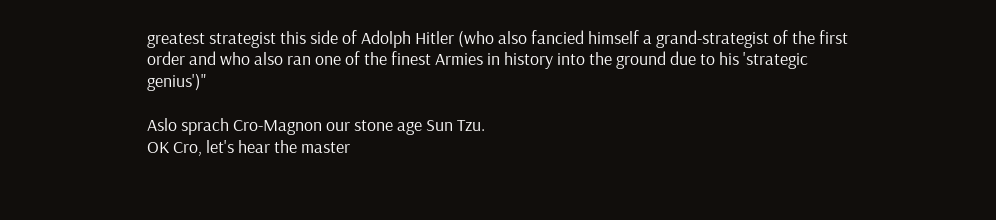greatest strategist this side of Adolph Hitler (who also fancied himself a grand-strategist of the first order and who also ran one of the finest Armies in history into the ground due to his 'strategic genius')"

Aslo sprach Cro-Magnon our stone age Sun Tzu.
OK Cro, let's hear the master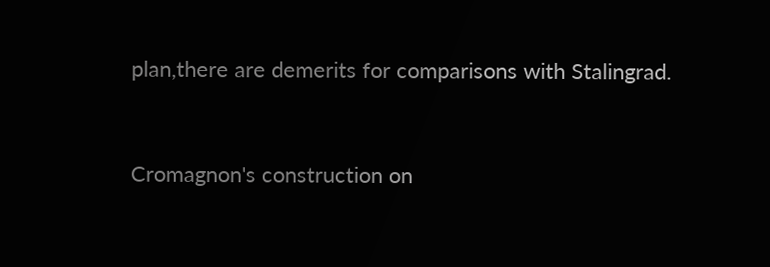plan,there are demerits for comparisons with Stalingrad.


Cromagnon's construction on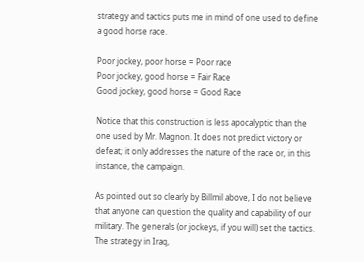strategy and tactics puts me in mind of one used to define a good horse race.

Poor jockey, poor horse = Poor race
Poor jockey, good horse = Fair Race
Good jockey, good horse = Good Race

Notice that this construction is less apocalyptic than the one used by Mr. Magnon. It does not predict victory or defeat; it only addresses the nature of the race or, in this instance, the campaign.

As pointed out so clearly by Billmil above, I do not believe that anyone can question the quality and capability of our military. The generals (or jockeys, if you will) set the tactics. The strategy in Iraq,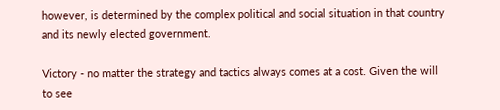however, is determined by the complex political and social situation in that country and its newly elected government.

Victory - no matter the strategy and tactics always comes at a cost. Given the will to see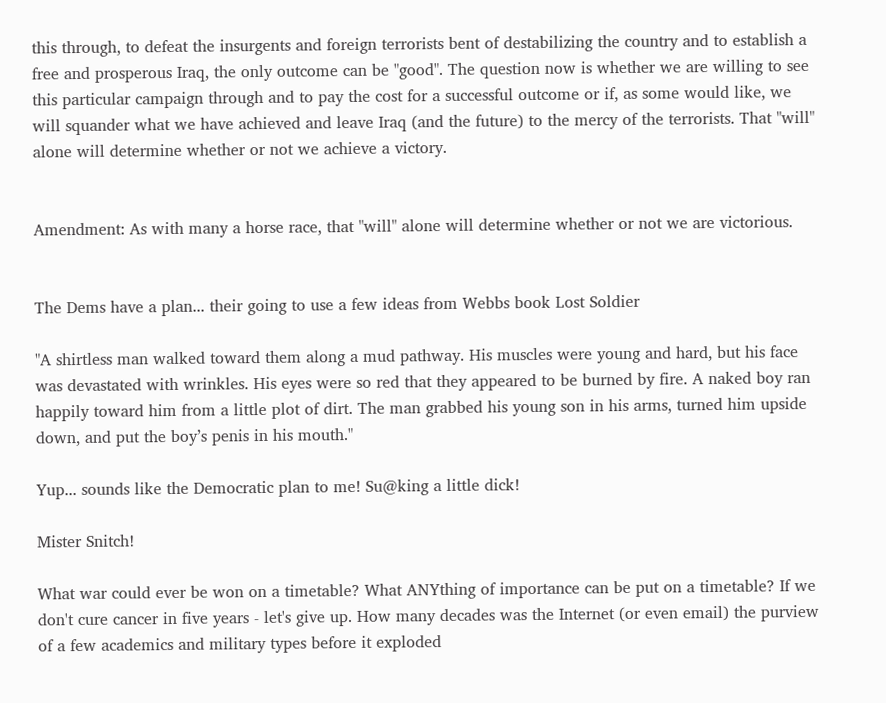this through, to defeat the insurgents and foreign terrorists bent of destabilizing the country and to establish a free and prosperous Iraq, the only outcome can be "good". The question now is whether we are willing to see this particular campaign through and to pay the cost for a successful outcome or if, as some would like, we will squander what we have achieved and leave Iraq (and the future) to the mercy of the terrorists. That "will" alone will determine whether or not we achieve a victory.


Amendment: As with many a horse race, that "will" alone will determine whether or not we are victorious.


The Dems have a plan... their going to use a few ideas from Webbs book Lost Soldier

"A shirtless man walked toward them along a mud pathway. His muscles were young and hard, but his face was devastated with wrinkles. His eyes were so red that they appeared to be burned by fire. A naked boy ran happily toward him from a little plot of dirt. The man grabbed his young son in his arms, turned him upside down, and put the boy’s penis in his mouth."

Yup... sounds like the Democratic plan to me! Su@king a little dick!

Mister Snitch!

What war could ever be won on a timetable? What ANYthing of importance can be put on a timetable? If we don't cure cancer in five years - let's give up. How many decades was the Internet (or even email) the purview of a few academics and military types before it exploded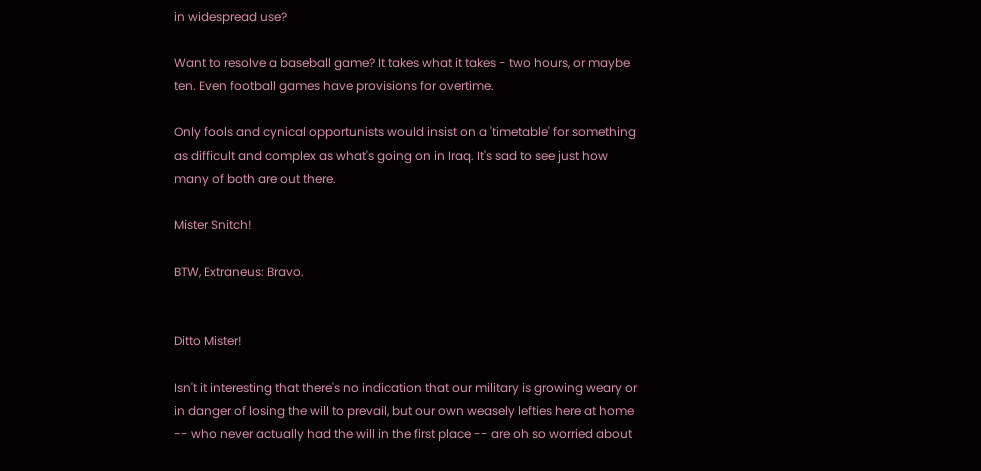in widespread use?

Want to resolve a baseball game? It takes what it takes - two hours, or maybe ten. Even football games have provisions for overtime.

Only fools and cynical opportunists would insist on a 'timetable' for something as difficult and complex as what's going on in Iraq. It's sad to see just how many of both are out there.

Mister Snitch!

BTW, Extraneus: Bravo.


Ditto Mister!

Isn't it interesting that there's no indication that our military is growing weary or in danger of losing the will to prevail, but our own weasely lefties here at home -- who never actually had the will in the first place -- are oh so worried about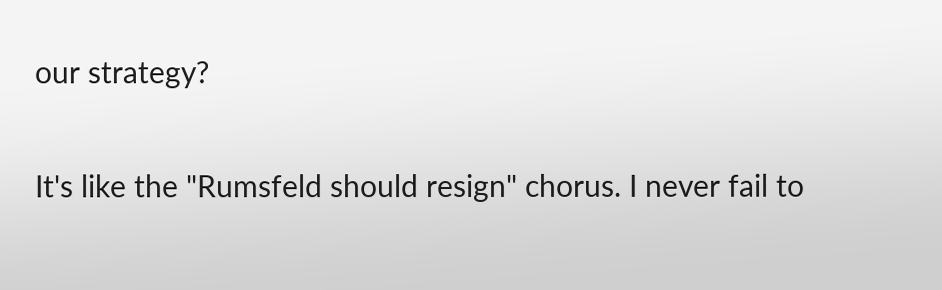our strategy?

It's like the "Rumsfeld should resign" chorus. I never fail to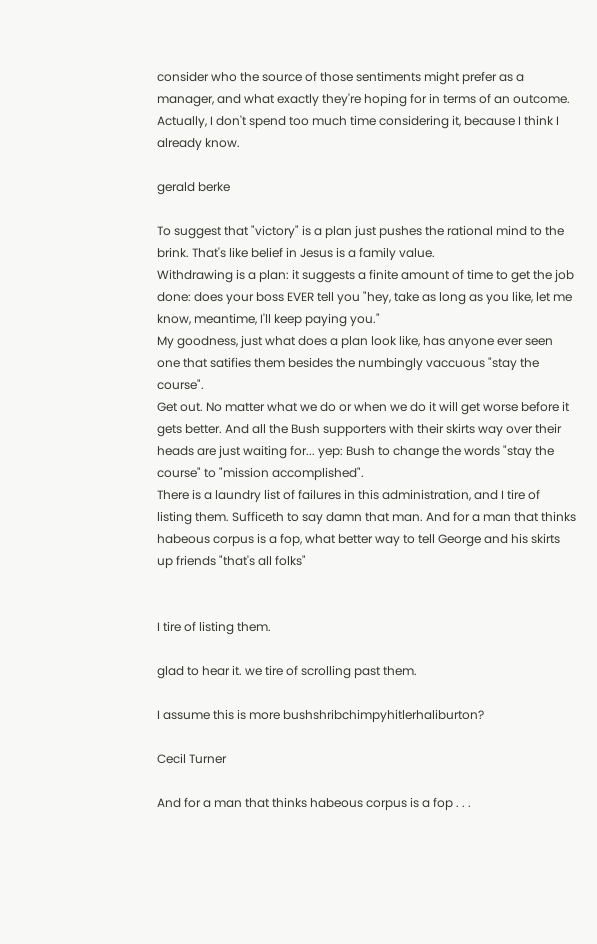consider who the source of those sentiments might prefer as a manager, and what exactly they're hoping for in terms of an outcome. Actually, I don't spend too much time considering it, because I think I already know.

gerald berke

To suggest that "victory" is a plan just pushes the rational mind to the brink. That's like belief in Jesus is a family value.
Withdrawing is a plan: it suggests a finite amount of time to get the job done: does your boss EVER tell you "hey, take as long as you like, let me know, meantime, I'll keep paying you."
My goodness, just what does a plan look like, has anyone ever seen one that satifies them besides the numbingly vaccuous "stay the course".
Get out. No matter what we do or when we do it will get worse before it gets better. And all the Bush supporters with their skirts way over their heads are just waiting for... yep: Bush to change the words "stay the course" to "mission accomplished".
There is a laundry list of failures in this administration, and I tire of listing them. Sufficeth to say damn that man. And for a man that thinks habeous corpus is a fop, what better way to tell George and his skirts up friends "that's all folks"


I tire of listing them.

glad to hear it. we tire of scrolling past them.

I assume this is more bushshribchimpyhitlerhaliburton?

Cecil Turner

And for a man that thinks habeous corpus is a fop . . .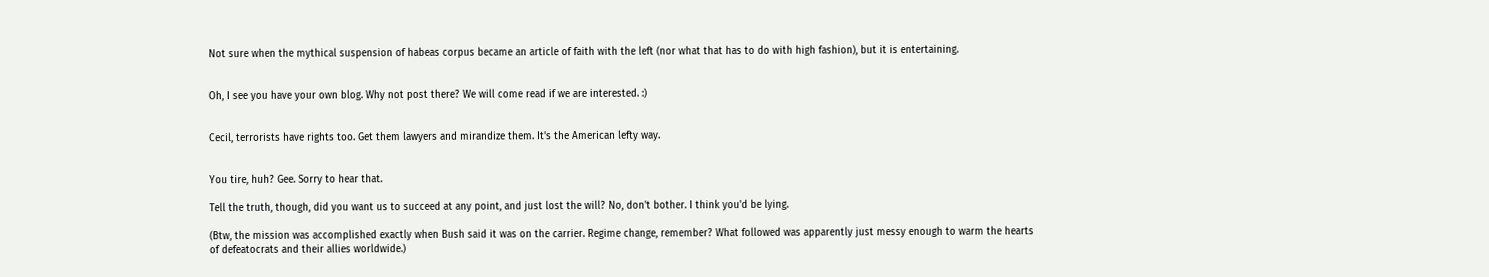Not sure when the mythical suspension of habeas corpus became an article of faith with the left (nor what that has to do with high fashion), but it is entertaining.


Oh, I see you have your own blog. Why not post there? We will come read if we are interested. :)


Cecil, terrorists have rights too. Get them lawyers and mirandize them. It's the American lefty way.


You tire, huh? Gee. Sorry to hear that.

Tell the truth, though, did you want us to succeed at any point, and just lost the will? No, don't bother. I think you'd be lying.

(Btw, the mission was accomplished exactly when Bush said it was on the carrier. Regime change, remember? What followed was apparently just messy enough to warm the hearts of defeatocrats and their allies worldwide.)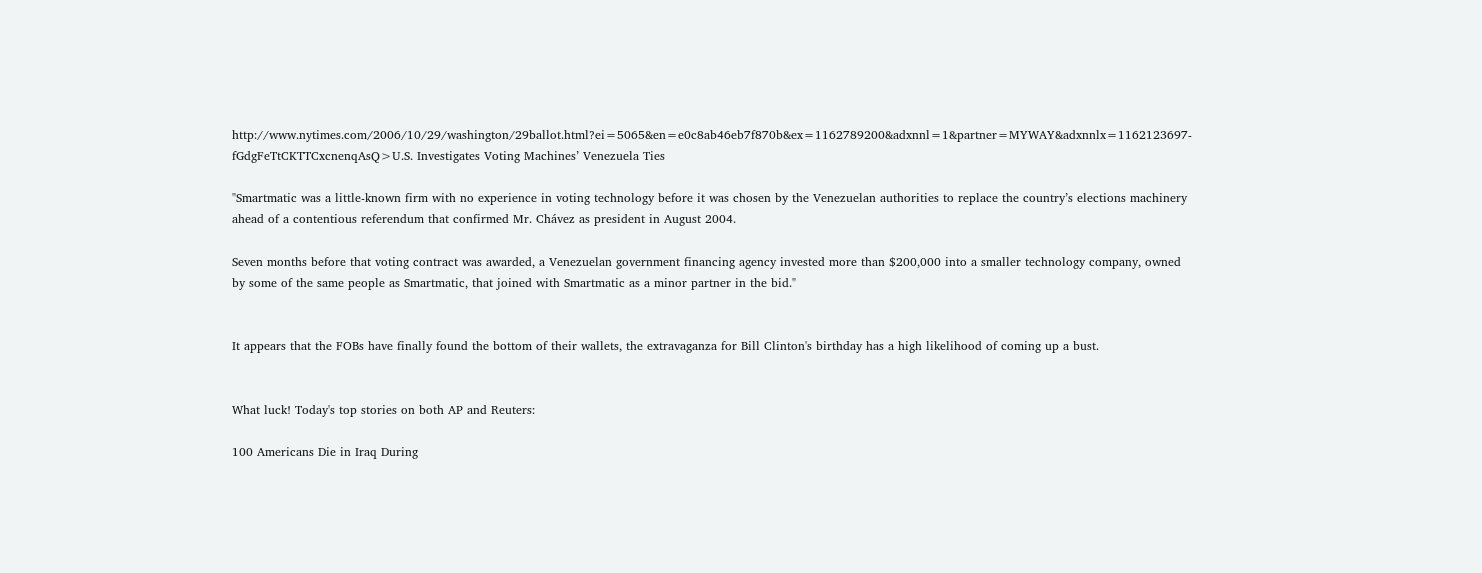http://www.nytimes.com/2006/10/29/washington/29ballot.html?ei=5065&en=e0c8ab46eb7f870b&ex=1162789200&adxnnl=1&partner=MYWAY&adxnnlx=1162123697-fGdgFeTtCKTTCxcnenqAsQ>U.S. Investigates Voting Machines’ Venezuela Ties

"Smartmatic was a little-known firm with no experience in voting technology before it was chosen by the Venezuelan authorities to replace the country’s elections machinery ahead of a contentious referendum that confirmed Mr. Chávez as president in August 2004.

Seven months before that voting contract was awarded, a Venezuelan government financing agency invested more than $200,000 into a smaller technology company, owned by some of the same people as Smartmatic, that joined with Smartmatic as a minor partner in the bid."


It appears that the FOBs have finally found the bottom of their wallets, the extravaganza for Bill Clinton's birthday has a high likelihood of coming up a bust.


What luck! Today's top stories on both AP and Reuters:

100 Americans Die in Iraq During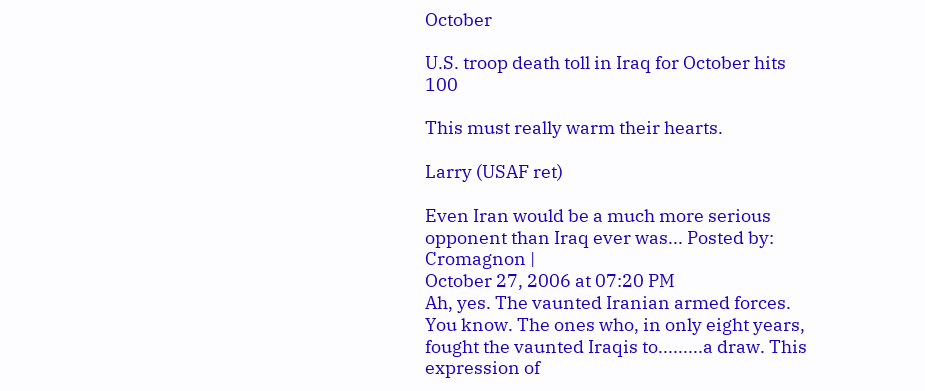October

U.S. troop death toll in Iraq for October hits 100

This must really warm their hearts.

Larry (USAF ret)

Even Iran would be a much more serious opponent than Iraq ever was... Posted by: Cromagnon |
October 27, 2006 at 07:20 PM
Ah, yes. The vaunted Iranian armed forces. You know. The ones who, in only eight years, fought the vaunted Iraqis to.........a draw. This expression of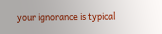your ignorance is typical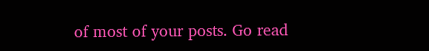of most of your posts. Go read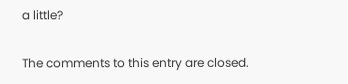a little?

The comments to this entry are closed.